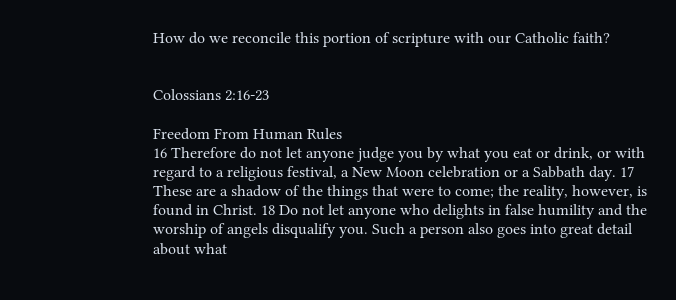How do we reconcile this portion of scripture with our Catholic faith?


Colossians 2:16-23

Freedom From Human Rules
16 Therefore do not let anyone judge you by what you eat or drink, or with regard to a religious festival, a New Moon celebration or a Sabbath day. 17 These are a shadow of the things that were to come; the reality, however, is found in Christ. 18 Do not let anyone who delights in false humility and the worship of angels disqualify you. Such a person also goes into great detail about what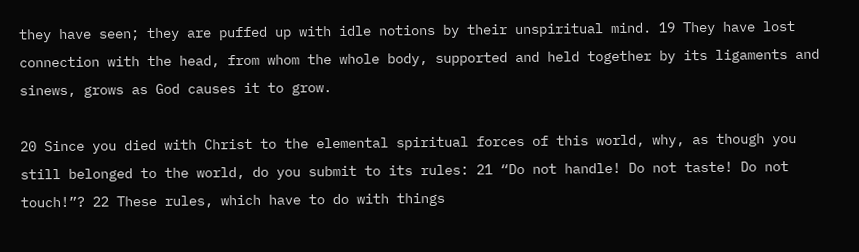they have seen; they are puffed up with idle notions by their unspiritual mind. 19 They have lost connection with the head, from whom the whole body, supported and held together by its ligaments and sinews, grows as God causes it to grow.

20 Since you died with Christ to the elemental spiritual forces of this world, why, as though you still belonged to the world, do you submit to its rules: 21 “Do not handle! Do not taste! Do not touch!”? 22 These rules, which have to do with things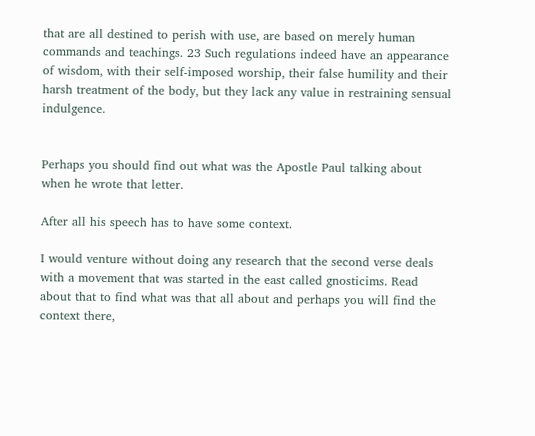that are all destined to perish with use, are based on merely human commands and teachings. 23 Such regulations indeed have an appearance of wisdom, with their self-imposed worship, their false humility and their harsh treatment of the body, but they lack any value in restraining sensual indulgence.


Perhaps you should find out what was the Apostle Paul talking about when he wrote that letter.

After all his speech has to have some context.

I would venture without doing any research that the second verse deals with a movement that was started in the east called gnosticims. Read about that to find what was that all about and perhaps you will find the context there,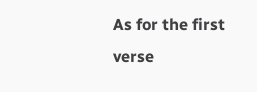As for the first verse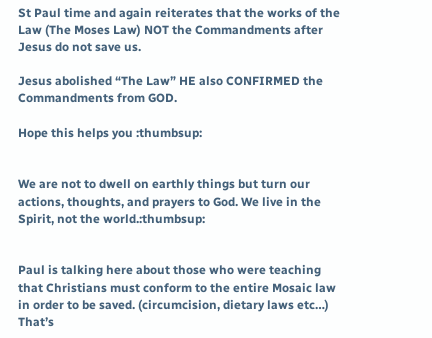St Paul time and again reiterates that the works of the Law (The Moses Law) NOT the Commandments after Jesus do not save us.

Jesus abolished “The Law” HE also CONFIRMED the Commandments from GOD.

Hope this helps you :thumbsup:


We are not to dwell on earthly things but turn our actions, thoughts, and prayers to God. We live in the Spirit, not the world.:thumbsup:


Paul is talking here about those who were teaching that Christians must conform to the entire Mosaic law in order to be saved. (circumcision, dietary laws etc…) That’s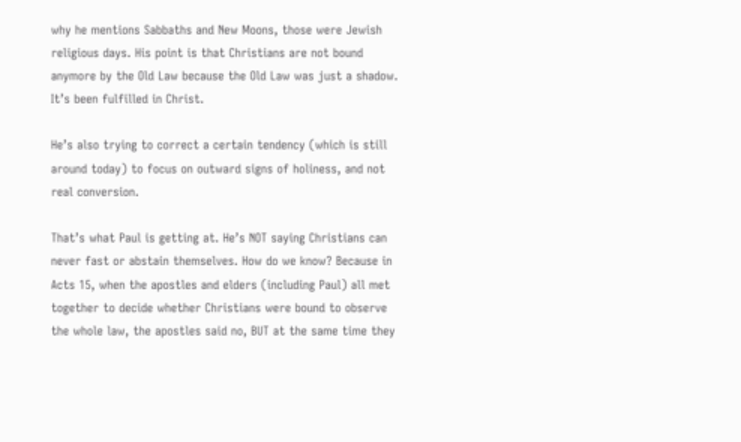why he mentions Sabbaths and New Moons, those were Jewish religious days. His point is that Christians are not bound anymore by the Old Law because the Old Law was just a shadow. It’s been fulfilled in Christ.

He’s also trying to correct a certain tendency (which is still around today) to focus on outward signs of holiness, and not real conversion.

That’s what Paul is getting at. He’s NOT saying Christians can never fast or abstain themselves. How do we know? Because in Acts 15, when the apostles and elders (including Paul) all met together to decide whether Christians were bound to observe the whole law, the apostles said no, BUT at the same time they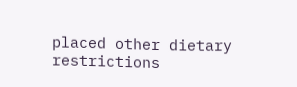placed other dietary restrictions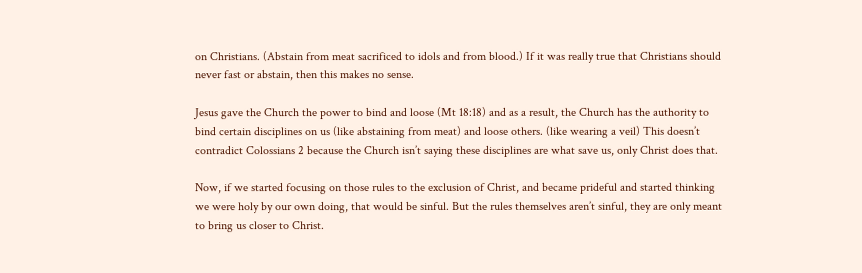on Christians. (Abstain from meat sacrificed to idols and from blood.) If it was really true that Christians should never fast or abstain, then this makes no sense.

Jesus gave the Church the power to bind and loose (Mt 18:18) and as a result, the Church has the authority to bind certain disciplines on us (like abstaining from meat) and loose others. (like wearing a veil) This doesn’t contradict Colossians 2 because the Church isn’t saying these disciplines are what save us, only Christ does that.

Now, if we started focusing on those rules to the exclusion of Christ, and became prideful and started thinking we were holy by our own doing, that would be sinful. But the rules themselves aren’t sinful, they are only meant to bring us closer to Christ.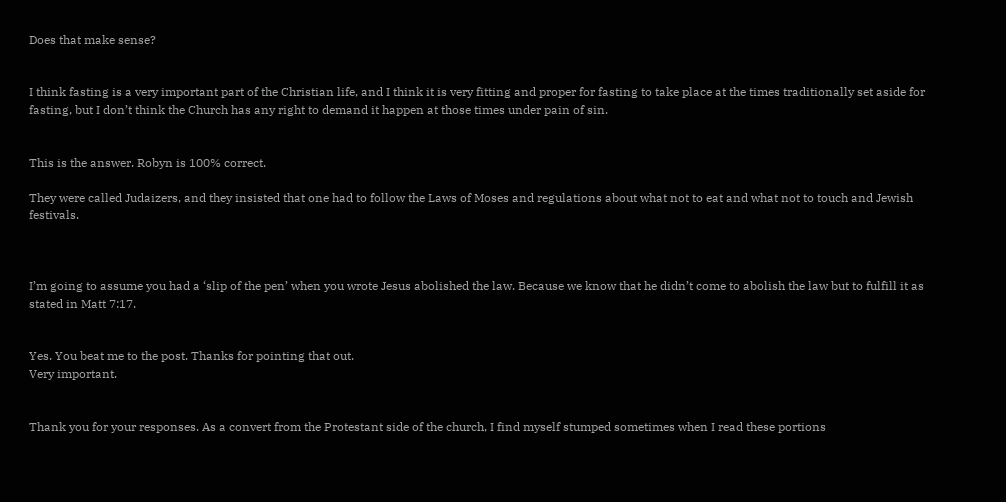Does that make sense?


I think fasting is a very important part of the Christian life, and I think it is very fitting and proper for fasting to take place at the times traditionally set aside for fasting, but I don’t think the Church has any right to demand it happen at those times under pain of sin.


This is the answer. Robyn is 100% correct.

They were called Judaizers, and they insisted that one had to follow the Laws of Moses and regulations about what not to eat and what not to touch and Jewish festivals.



I’m going to assume you had a ‘slip of the pen’ when you wrote Jesus abolished the law. Because we know that he didn’t come to abolish the law but to fulfill it as stated in Matt 7:17.


Yes. You beat me to the post. Thanks for pointing that out.
Very important.


Thank you for your responses. As a convert from the Protestant side of the church, I find myself stumped sometimes when I read these portions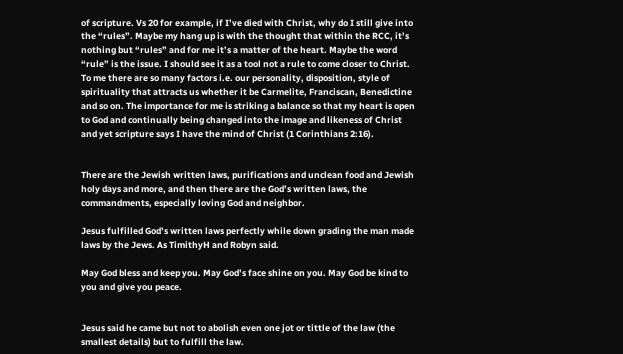of scripture. Vs 20 for example, if I’ve died with Christ, why do I still give into the “rules”. Maybe my hang up is with the thought that within the RCC, it’s nothing but “rules” and for me it’s a matter of the heart. Maybe the word “rule” is the issue. I should see it as a tool not a rule to come closer to Christ. To me there are so many factors i.e. our personality, disposition, style of spirituality that attracts us whether it be Carmelite, Franciscan, Benedictine and so on. The importance for me is striking a balance so that my heart is open to God and continually being changed into the image and likeness of Christ and yet scripture says I have the mind of Christ (1 Corinthians 2:16).


There are the Jewish written laws, purifications and unclean food and Jewish holy days and more, and then there are the God’s written laws, the commandments, especially loving God and neighbor.

Jesus fulfilled God’s written laws perfectly while down grading the man made laws by the Jews. As TimithyH and Robyn said.

May God bless and keep you. May God’s face shine on you. May God be kind to you and give you peace.


Jesus said he came but not to abolish even one jot or tittle of the law (the smallest details) but to fulfill the law.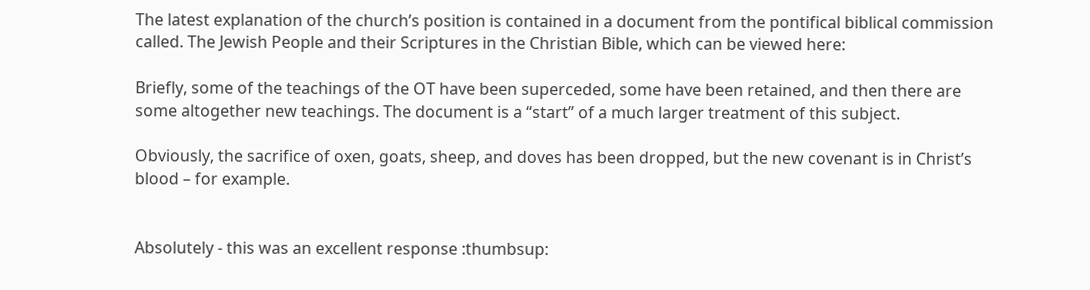The latest explanation of the church’s position is contained in a document from the pontifical biblical commission called. The Jewish People and their Scriptures in the Christian Bible, which can be viewed here:

Briefly, some of the teachings of the OT have been superceded, some have been retained, and then there are some altogether new teachings. The document is a “start” of a much larger treatment of this subject.

Obviously, the sacrifice of oxen, goats, sheep, and doves has been dropped, but the new covenant is in Christ’s blood – for example.


Absolutely - this was an excellent response :thumbsup: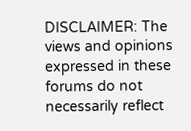DISCLAIMER: The views and opinions expressed in these forums do not necessarily reflect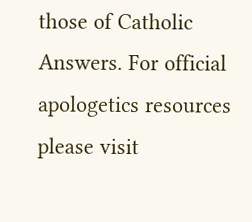those of Catholic Answers. For official apologetics resources please visit